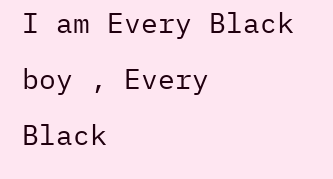I am Every Black boy , Every Black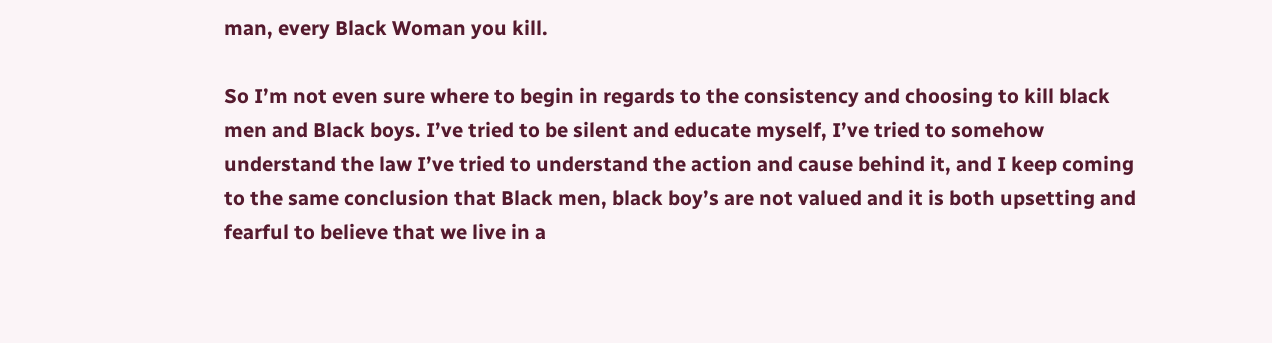man, every Black Woman you kill.

So I’m not even sure where to begin in regards to the consistency and choosing to kill black men and Black boys. I’ve tried to be silent and educate myself, I’ve tried to somehow understand the law I’ve tried to understand the action and cause behind it, and I keep coming to the same conclusion that Black men, black boy’s are not valued and it is both upsetting and fearful to believe that we live in a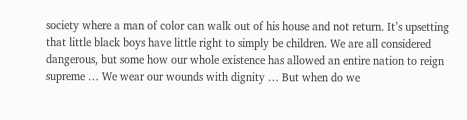society where a man of color can walk out of his house and not return. It’s upsetting that little black boys have little right to simply be children. We are all considered dangerous, but some how our whole existence has allowed an entire nation to reign supreme … We wear our wounds with dignity … But when do we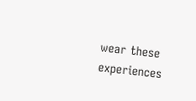wear these experiences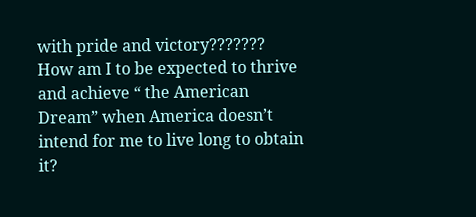with pride and victory??????? How am I to be expected to thrive and achieve “ the American Dream” when America doesn’t intend for me to live long to obtain it?